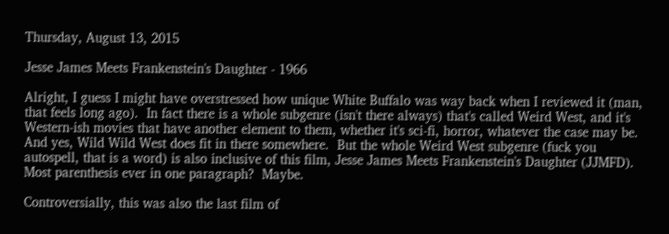Thursday, August 13, 2015

Jesse James Meets Frankenstein's Daughter - 1966

Alright, I guess I might have overstressed how unique White Buffalo was way back when I reviewed it (man, that feels long ago).  In fact there is a whole subgenre (isn't there always) that's called Weird West, and it's Western-ish movies that have another element to them, whether it's sci-fi, horror, whatever the case may be.  And yes, Wild Wild West does fit in there somewhere.  But the whole Weird West subgenre (fuck you autospell, that is a word) is also inclusive of this film, Jesse James Meets Frankenstein's Daughter (JJMFD).  Most parenthesis ever in one paragraph?  Maybe.

Controversially, this was also the last film of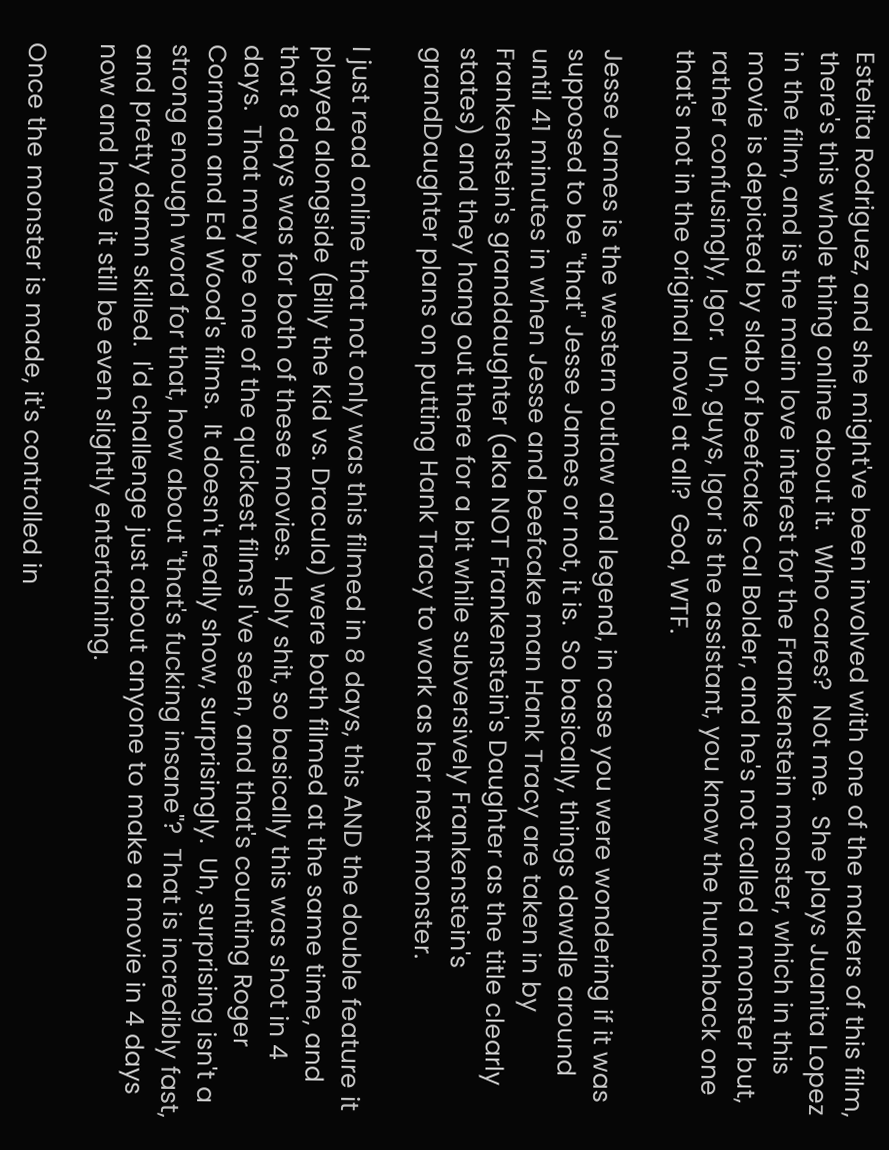Estelita Rodriguez, and she might've been involved with one of the makers of this film, there's this whole thing online about it.  Who cares?  Not me.  She plays Juanita Lopez in the film, and is the main love interest for the Frankenstein monster, which in this movie is depicted by slab of beefcake Cal Bolder, and he's not called a monster but, rather confusingly, Igor.  Uh, guys, Igor is the assistant, you know the hunchback one that's not in the original novel at all?  God, WTF.

Jesse James is the western outlaw and legend, in case you were wondering if it was supposed to be "that" Jesse James or not, it is.  So basically, things dawdle around until 41 minutes in when Jesse and beefcake man Hank Tracy are taken in by Frankenstein's granddaughter (aka NOT Frankenstein's Daughter as the title clearly states) and they hang out there for a bit while subversively Frankenstein's grandDaughter plans on putting Hank Tracy to work as her next monster.

I just read online that not only was this filmed in 8 days, this AND the double feature it played alongside (Billy the Kid vs. Dracula) were both filmed at the same time, and that 8 days was for both of these movies.  Holy shit, so basically this was shot in 4 days.  That may be one of the quickest films I've seen, and that's counting Roger Corman and Ed Wood's films.  It doesn't really show, surprisingly.  Uh, surprising isn't a strong enough word for that, how about "that's fucking insane"?  That is incredibly fast, and pretty damn skilled.  I'd challenge just about anyone to make a movie in 4 days now and have it still be even slightly entertaining.

Once the monster is made, it's controlled in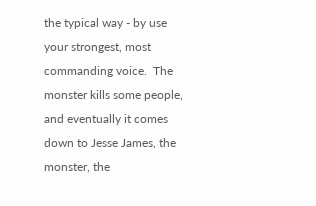the typical way - by use your strongest, most commanding voice.  The monster kills some people, and eventually it comes down to Jesse James, the monster, the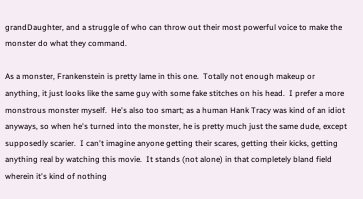grandDaughter, and a struggle of who can throw out their most powerful voice to make the monster do what they command.

As a monster, Frankenstein is pretty lame in this one.  Totally not enough makeup or anything, it just looks like the same guy with some fake stitches on his head.  I prefer a more monstrous monster myself.  He's also too smart; as a human Hank Tracy was kind of an idiot anyways, so when he's turned into the monster, he is pretty much just the same dude, except supposedly scarier.  I can't imagine anyone getting their scares, getting their kicks, getting anything real by watching this movie.  It stands (not alone) in that completely bland field wherein it's kind of nothing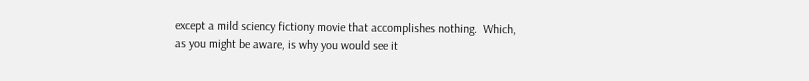except a mild sciency fictiony movie that accomplishes nothing.  Which, as you might be aware, is why you would see it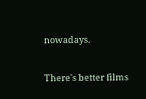nowadays.

There's better films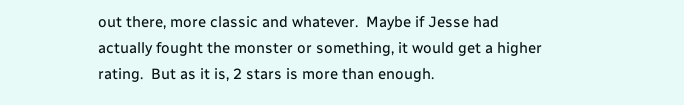out there, more classic and whatever.  Maybe if Jesse had actually fought the monster or something, it would get a higher rating.  But as it is, 2 stars is more than enough.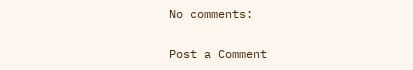No comments:

Post a Comment